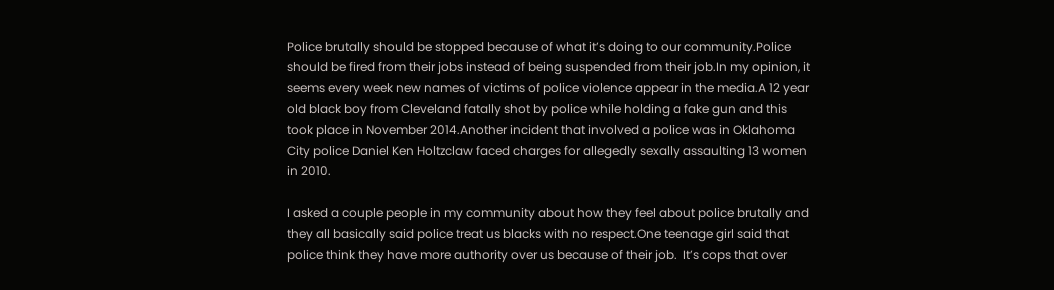Police brutally should be stopped because of what it’s doing to our community.Police should be fired from their jobs instead of being suspended from their job.In my opinion, it seems every week new names of victims of police violence appear in the media.A 12 year old black boy from Cleveland fatally shot by police while holding a fake gun and this took place in November 2014.Another incident that involved a police was in Oklahoma City police Daniel Ken Holtzclaw faced charges for allegedly sexally assaulting 13 women in 2010.

I asked a couple people in my community about how they feel about police brutally and they all basically said police treat us blacks with no respect.One teenage girl said that police think they have more authority over us because of their job.  It’s cops that over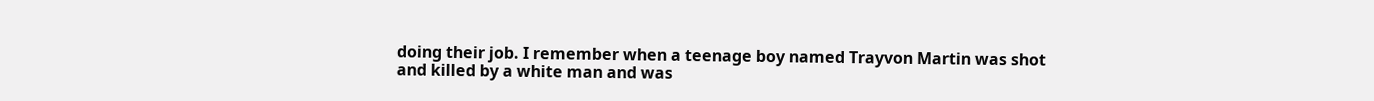doing their job. I remember when a teenage boy named Trayvon Martin was shot and killed by a white man and was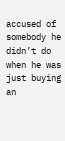accused of somebody he didn’t do when he was just buying an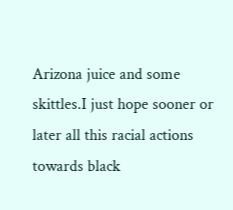Arizona juice and some skittles.I just hope sooner or later all this racial actions towards black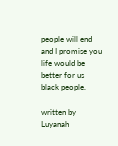people will end and I promise you life would be better for us black people.

written by Luyanah